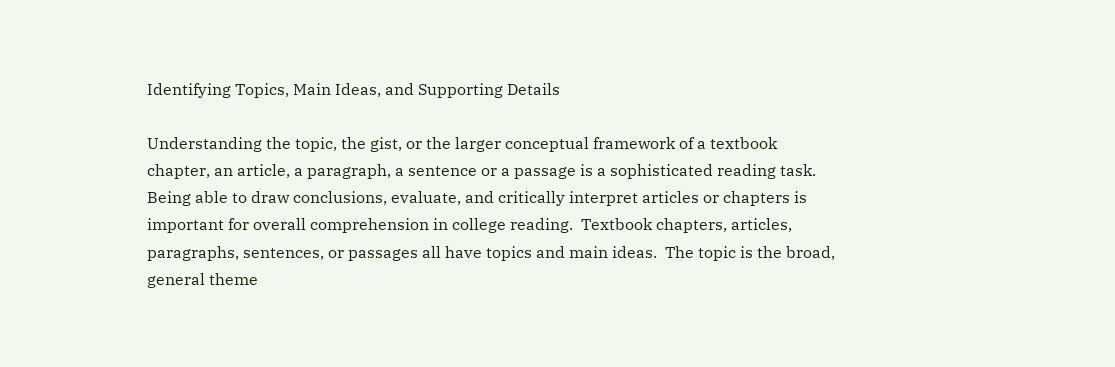Identifying Topics, Main Ideas, and Supporting Details

Understanding the topic, the gist, or the larger conceptual framework of a textbook chapter, an article, a paragraph, a sentence or a passage is a sophisticated reading task.  Being able to draw conclusions, evaluate, and critically interpret articles or chapters is important for overall comprehension in college reading.  Textbook chapters, articles, paragraphs, sentences, or passages all have topics and main ideas.  The topic is the broad, general theme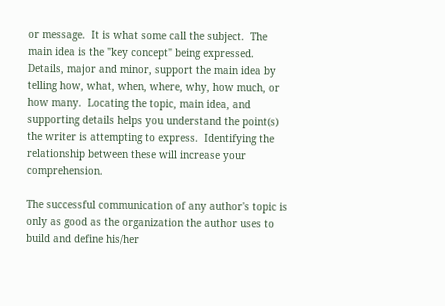or message.  It is what some call the subject.  The main idea is the "key concept" being expressed.  Details, major and minor, support the main idea by telling how, what, when, where, why, how much, or how many.  Locating the topic, main idea, and supporting details helps you understand the point(s) the writer is attempting to express.  Identifying the relationship between these will increase your comprehension.

The successful communication of any author's topic is only as good as the organization the author uses to build and define his/her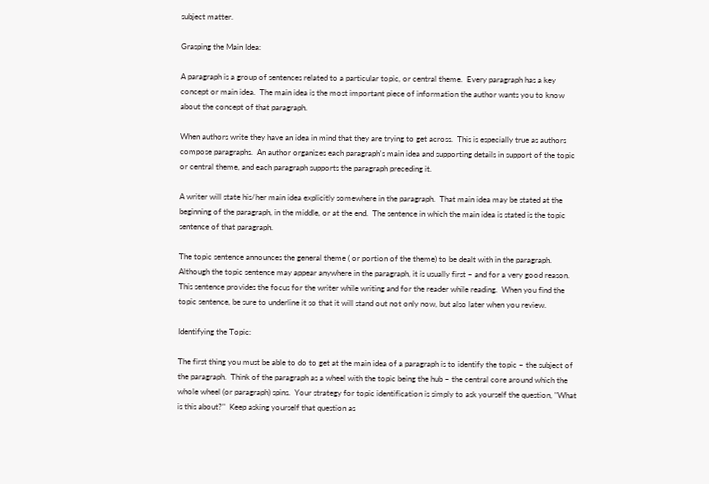subject matter.

Grasping the Main Idea:

A paragraph is a group of sentences related to a particular topic, or central theme.  Every paragraph has a key concept or main idea.  The main idea is the most important piece of information the author wants you to know about the concept of that paragraph.

When authors write they have an idea in mind that they are trying to get across.  This is especially true as authors compose paragraphs.  An author organizes each paragraph's main idea and supporting details in support of the topic or central theme, and each paragraph supports the paragraph preceding it.

A writer will state his/her main idea explicitly somewhere in the paragraph.  That main idea may be stated at the beginning of the paragraph, in the middle, or at the end.  The sentence in which the main idea is stated is the topic sentence of that paragraph.

The topic sentence announces the general theme ( or portion of the theme) to be dealt with in the paragraph.  Although the topic sentence may appear anywhere in the paragraph, it is usually first – and for a very good reason.  This sentence provides the focus for the writer while writing and for the reader while reading.  When you find the topic sentence, be sure to underline it so that it will stand out not only now, but also later when you review.

Identifying the Topic:

The first thing you must be able to do to get at the main idea of a paragraph is to identify the topic – the subject of the paragraph.  Think of the paragraph as a wheel with the topic being the hub – the central core around which the whole wheel (or paragraph) spins.  Your strategy for topic identification is simply to ask yourself the question, "What is this about?"  Keep asking yourself that question as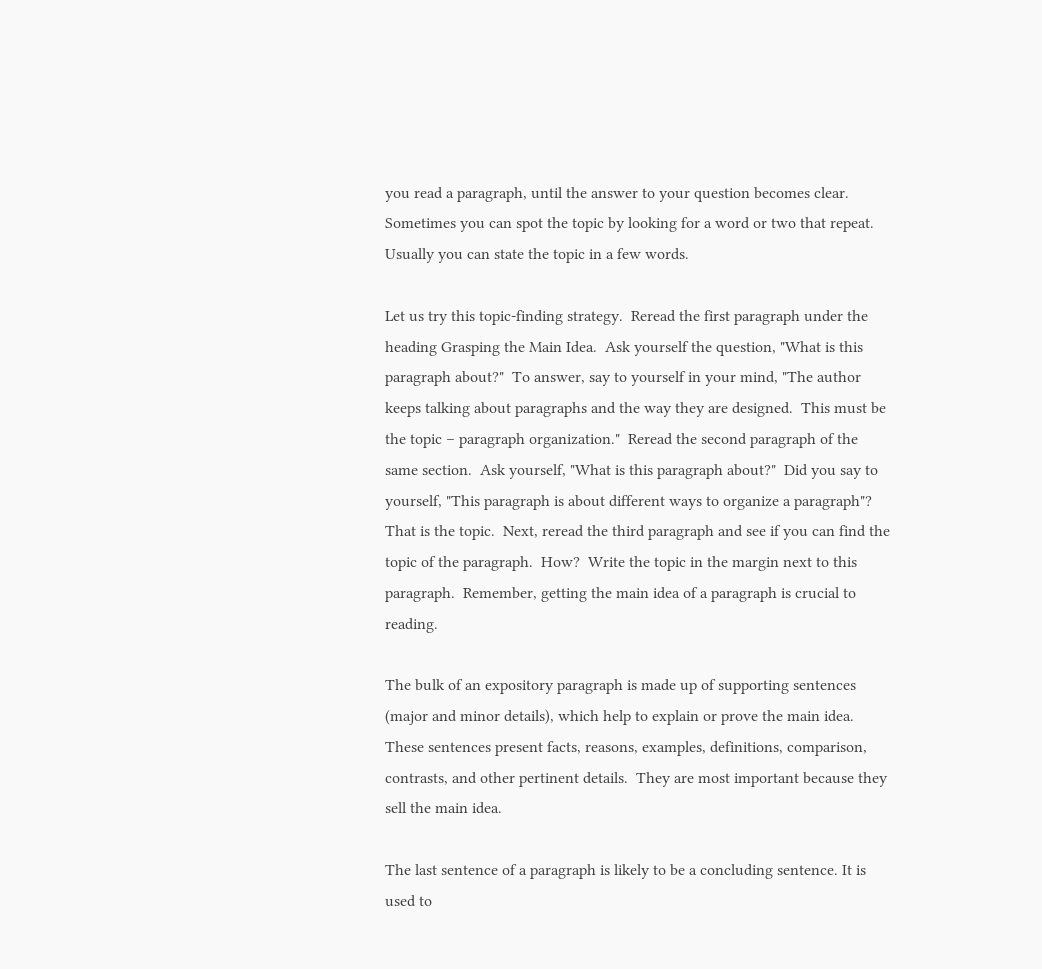you read a paragraph, until the answer to your question becomes clear.  Sometimes you can spot the topic by looking for a word or two that repeat.  Usually you can state the topic in a few words.

Let us try this topic-finding strategy.  Reread the first paragraph under the heading Grasping the Main Idea.  Ask yourself the question, "What is this paragraph about?"  To answer, say to yourself in your mind, "The author keeps talking about paragraphs and the way they are designed.  This must be the topic – paragraph organization."  Reread the second paragraph of the same section.  Ask yourself, "What is this paragraph about?"  Did you say to yourself, "This paragraph is about different ways to organize a paragraph"?  That is the topic.  Next, reread the third paragraph and see if you can find the topic of the paragraph.  How?  Write the topic in the margin next to this paragraph.  Remember, getting the main idea of a paragraph is crucial to reading.

The bulk of an expository paragraph is made up of supporting sentences (major and minor details), which help to explain or prove the main idea.  These sentences present facts, reasons, examples, definitions, comparison, contrasts, and other pertinent details.  They are most important because they sell the main idea.

The last sentence of a paragraph is likely to be a concluding sentence. It is used to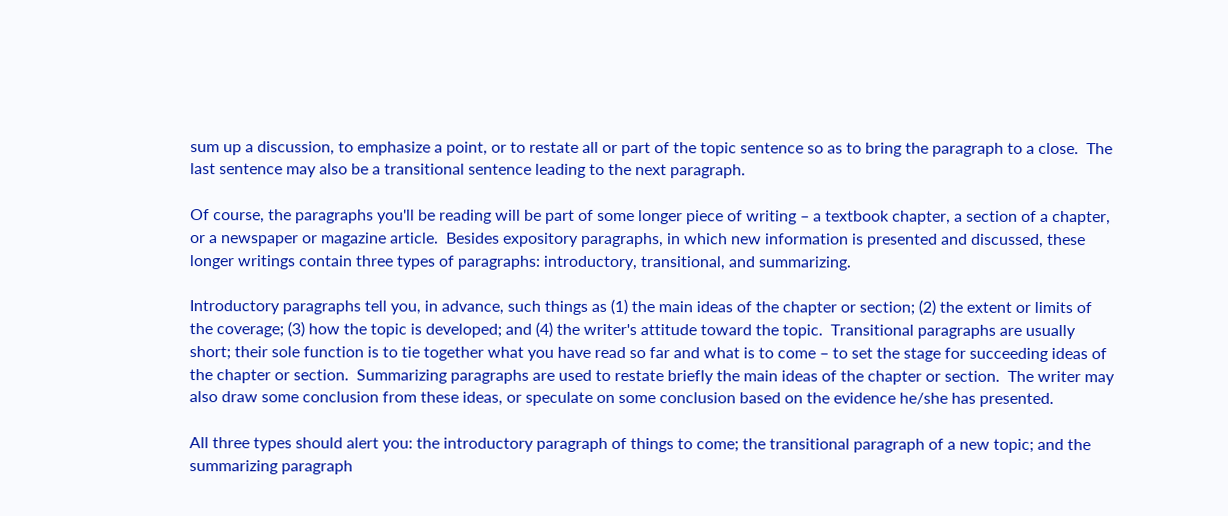sum up a discussion, to emphasize a point, or to restate all or part of the topic sentence so as to bring the paragraph to a close.  The last sentence may also be a transitional sentence leading to the next paragraph.

Of course, the paragraphs you'll be reading will be part of some longer piece of writing – a textbook chapter, a section of a chapter, or a newspaper or magazine article.  Besides expository paragraphs, in which new information is presented and discussed, these longer writings contain three types of paragraphs: introductory, transitional, and summarizing.

Introductory paragraphs tell you, in advance, such things as (1) the main ideas of the chapter or section; (2) the extent or limits of the coverage; (3) how the topic is developed; and (4) the writer's attitude toward the topic.  Transitional paragraphs are usually short; their sole function is to tie together what you have read so far and what is to come – to set the stage for succeeding ideas of the chapter or section.  Summarizing paragraphs are used to restate briefly the main ideas of the chapter or section.  The writer may also draw some conclusion from these ideas, or speculate on some conclusion based on the evidence he/she has presented.

All three types should alert you: the introductory paragraph of things to come; the transitional paragraph of a new topic; and the summarizing paragraph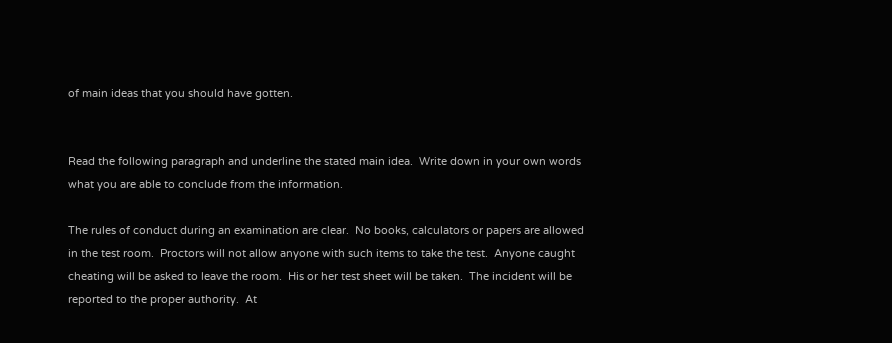of main ideas that you should have gotten.


Read the following paragraph and underline the stated main idea.  Write down in your own words what you are able to conclude from the information.

The rules of conduct during an examination are clear.  No books, calculators or papers are allowed in the test room.  Proctors will not allow anyone with such items to take the test.  Anyone caught cheating will be asked to leave the room.  His or her test sheet will be taken.  The incident will be reported to the proper authority.  At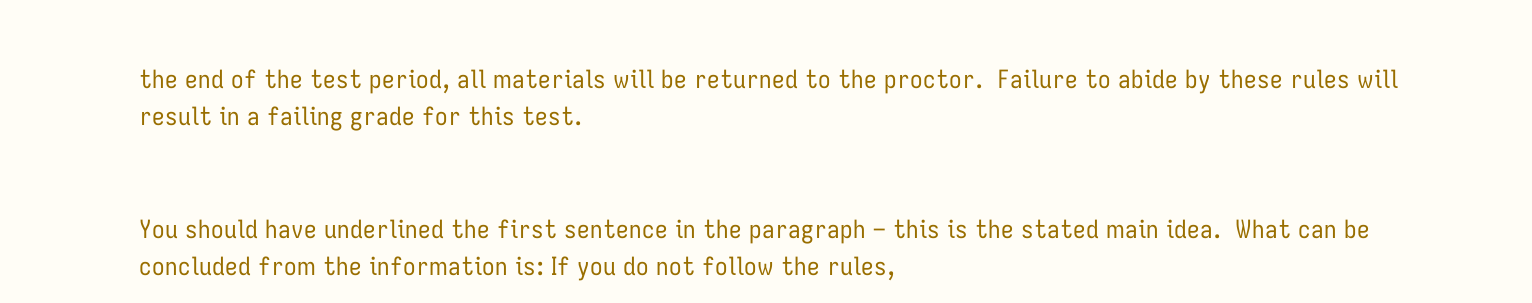the end of the test period, all materials will be returned to the proctor.  Failure to abide by these rules will result in a failing grade for this test.


You should have underlined the first sentence in the paragraph – this is the stated main idea.  What can be concluded from the information is: If you do not follow the rules,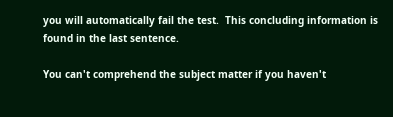you will automatically fail the test.  This concluding information is found in the last sentence.

You can't comprehend the subject matter if you haven't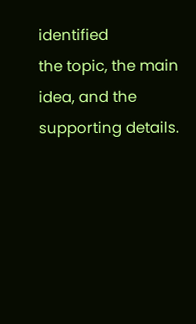identified
the topic, the main idea, and the supporting details.